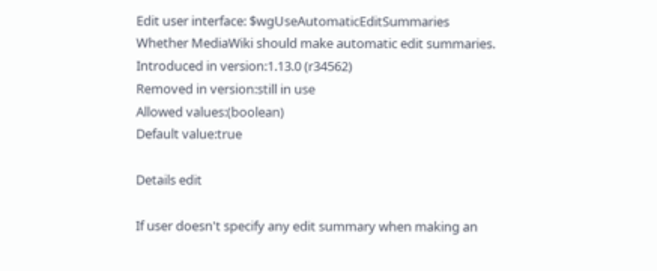Edit user interface: $wgUseAutomaticEditSummaries
Whether MediaWiki should make automatic edit summaries.
Introduced in version:1.13.0 (r34562)
Removed in version:still in use
Allowed values:(boolean)
Default value:true

Details edit

If user doesn't specify any edit summary when making an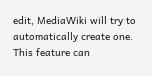edit, MediaWiki will try to automatically create one. This feature can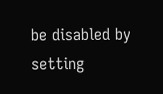be disabled by setting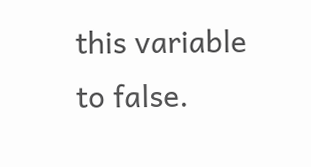this variable to false.